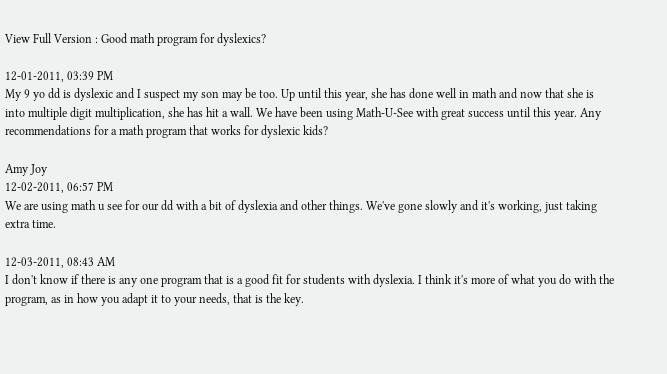View Full Version : Good math program for dyslexics?

12-01-2011, 03:39 PM
My 9 yo dd is dyslexic and I suspect my son may be too. Up until this year, she has done well in math and now that she is into multiple digit multiplication, she has hit a wall. We have been using Math-U-See with great success until this year. Any recommendations for a math program that works for dyslexic kids?

Amy Joy
12-02-2011, 06:57 PM
We are using math u see for our dd with a bit of dyslexia and other things. We've gone slowly and it's working, just taking extra time.

12-03-2011, 08:43 AM
I don't know if there is any one program that is a good fit for students with dyslexia. I think it's more of what you do with the program, as in how you adapt it to your needs, that is the key.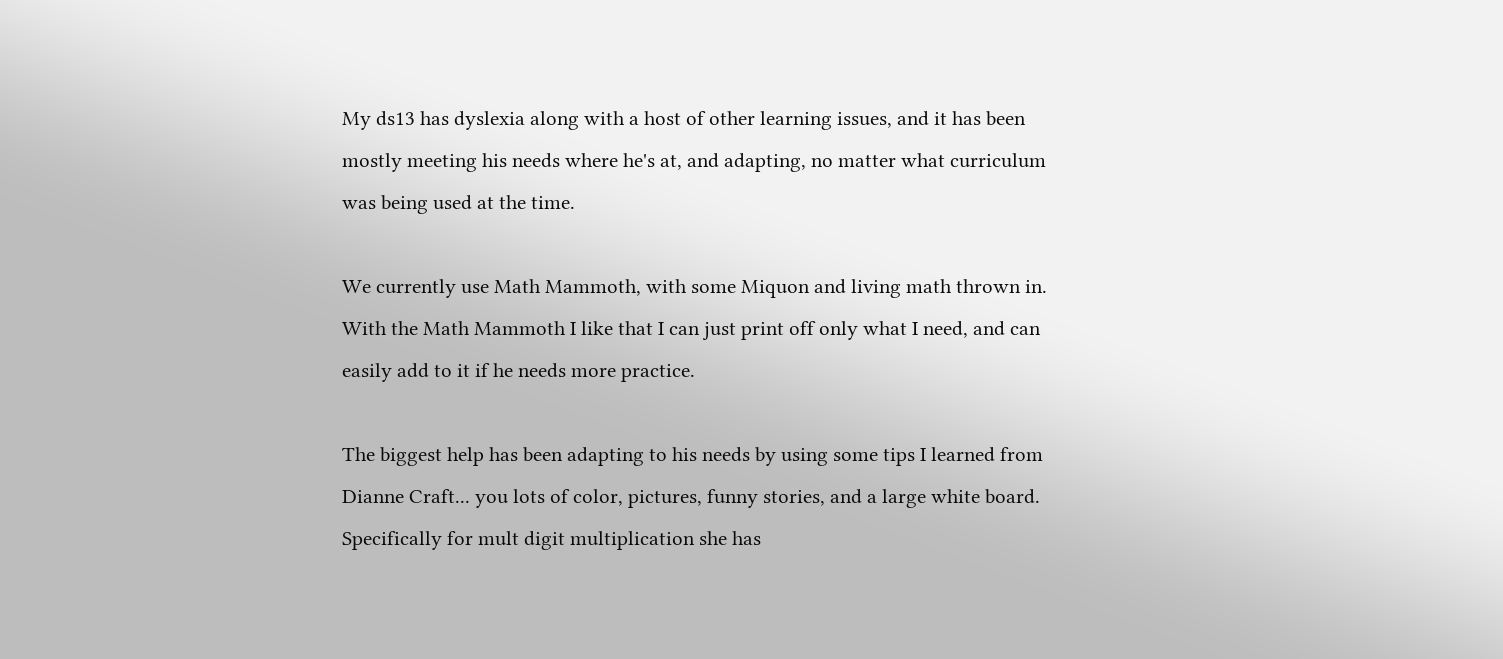My ds13 has dyslexia along with a host of other learning issues, and it has been mostly meeting his needs where he's at, and adapting, no matter what curriculum was being used at the time.

We currently use Math Mammoth, with some Miquon and living math thrown in. With the Math Mammoth I like that I can just print off only what I need, and can easily add to it if he needs more practice.

The biggest help has been adapting to his needs by using some tips I learned from Dianne Craft... you lots of color, pictures, funny stories, and a large white board. Specifically for mult digit multiplication she has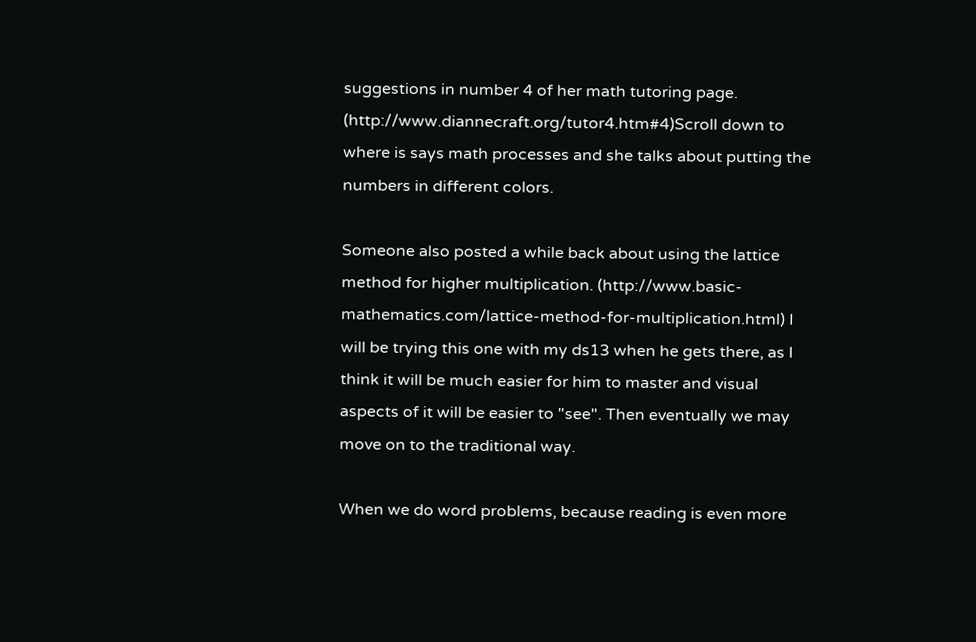suggestions in number 4 of her math tutoring page. (http://www.diannecraft.org/tutor4.htm#4)Scroll down to where is says math processes and she talks about putting the numbers in different colors.

Someone also posted a while back about using the lattice method for higher multiplication. (http://www.basic-mathematics.com/lattice-method-for-multiplication.html) I will be trying this one with my ds13 when he gets there, as I think it will be much easier for him to master and visual aspects of it will be easier to "see". Then eventually we may move on to the traditional way.

When we do word problems, because reading is even more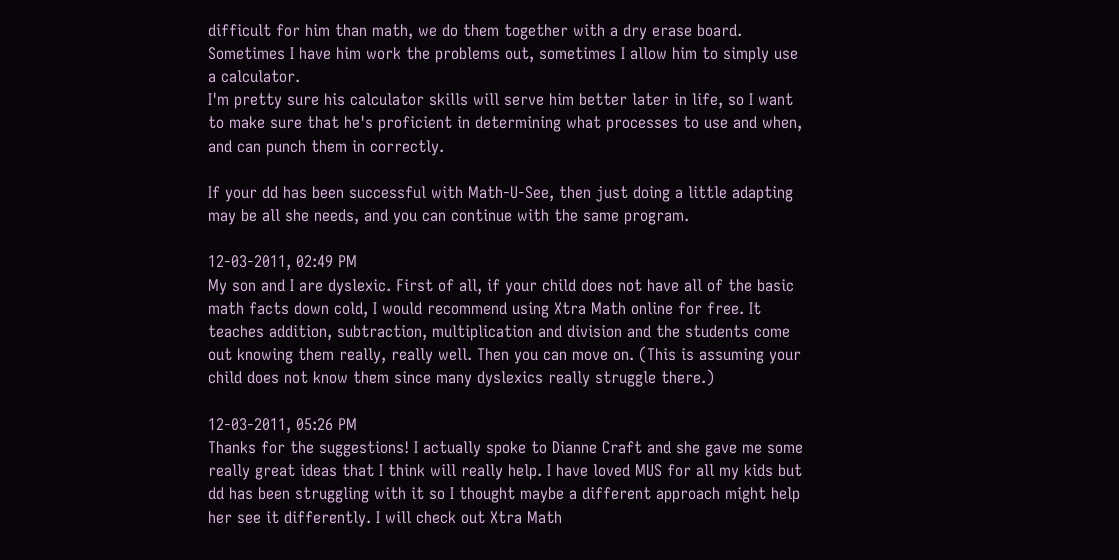difficult for him than math, we do them together with a dry erase board. Sometimes I have him work the problems out, sometimes I allow him to simply use a calculator.
I'm pretty sure his calculator skills will serve him better later in life, so I want to make sure that he's proficient in determining what processes to use and when, and can punch them in correctly.

If your dd has been successful with Math-U-See, then just doing a little adapting may be all she needs, and you can continue with the same program.

12-03-2011, 02:49 PM
My son and I are dyslexic. First of all, if your child does not have all of the basic math facts down cold, I would recommend using Xtra Math online for free. It teaches addition, subtraction, multiplication and division and the students come out knowing them really, really well. Then you can move on. (This is assuming your child does not know them since many dyslexics really struggle there.)

12-03-2011, 05:26 PM
Thanks for the suggestions! I actually spoke to Dianne Craft and she gave me some really great ideas that I think will really help. I have loved MUS for all my kids but dd has been struggling with it so I thought maybe a different approach might help her see it differently. I will check out Xtra Math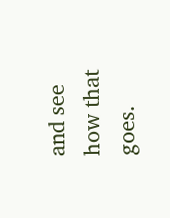and see how that goes.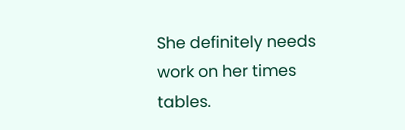She definitely needs work on her times tables.